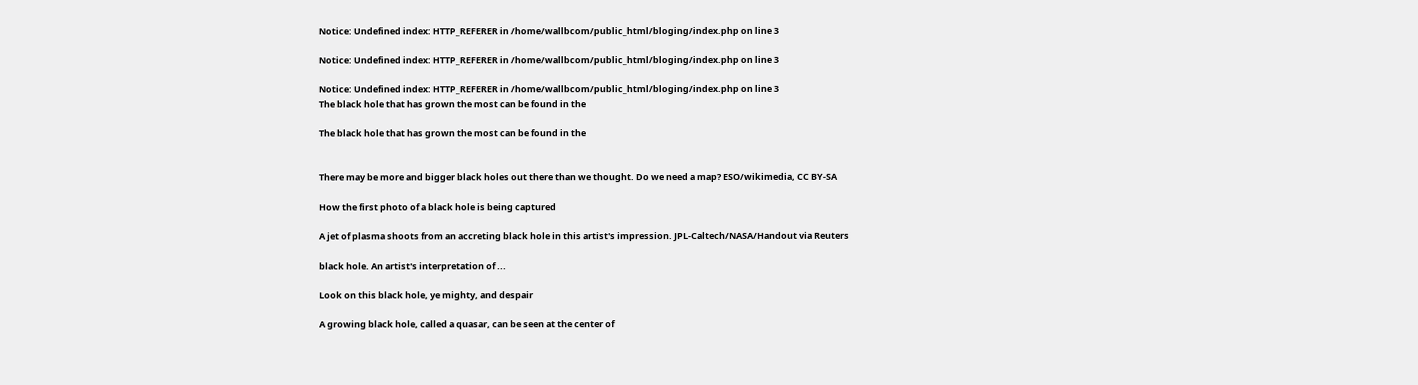Notice: Undefined index: HTTP_REFERER in /home/wallbcom/public_html/bloging/index.php on line 3

Notice: Undefined index: HTTP_REFERER in /home/wallbcom/public_html/bloging/index.php on line 3

Notice: Undefined index: HTTP_REFERER in /home/wallbcom/public_html/bloging/index.php on line 3
The black hole that has grown the most can be found in the

The black hole that has grown the most can be found in the


There may be more and bigger black holes out there than we thought. Do we need a map? ESO/wikimedia, CC BY-SA

How the first photo of a black hole is being captured

A jet of plasma shoots from an accreting black hole in this artist's impression. JPL-Caltech/NASA/Handout via Reuters

black hole. An artist's interpretation of ...

Look on this black hole, ye mighty, and despair

A growing black hole, called a quasar, can be seen at the center of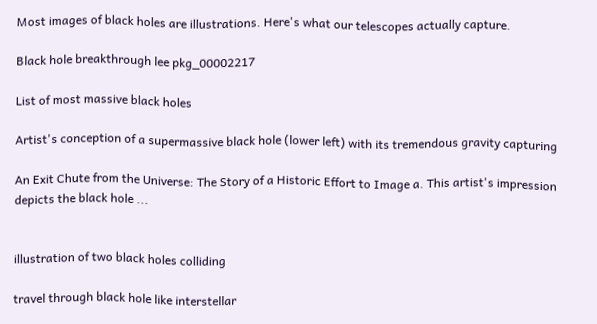Most images of black holes are illustrations. Here's what our telescopes actually capture.

Black hole breakthrough lee pkg_00002217

List of most massive black holes

Artist's conception of a supermassive black hole (lower left) with its tremendous gravity capturing

An Exit Chute from the Universe: The Story of a Historic Effort to Image a. This artist's impression depicts the black hole ...


illustration of two black holes colliding

travel through black hole like interstellar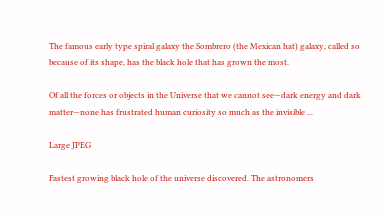The famous early type spiral galaxy the Sombrero (the Mexican hat) galaxy, called so because of its shape, has the black hole that has grown the most.

Of all the forces or objects in the Universe that we cannot see—dark energy and dark matter—none has frustrated human curiosity so much as the invisible ...

Large JPEG

Fastest growing black hole of the universe discovered. The astronomers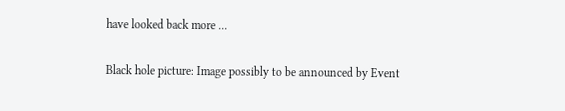have looked back more ...

Black hole picture: Image possibly to be announced by Event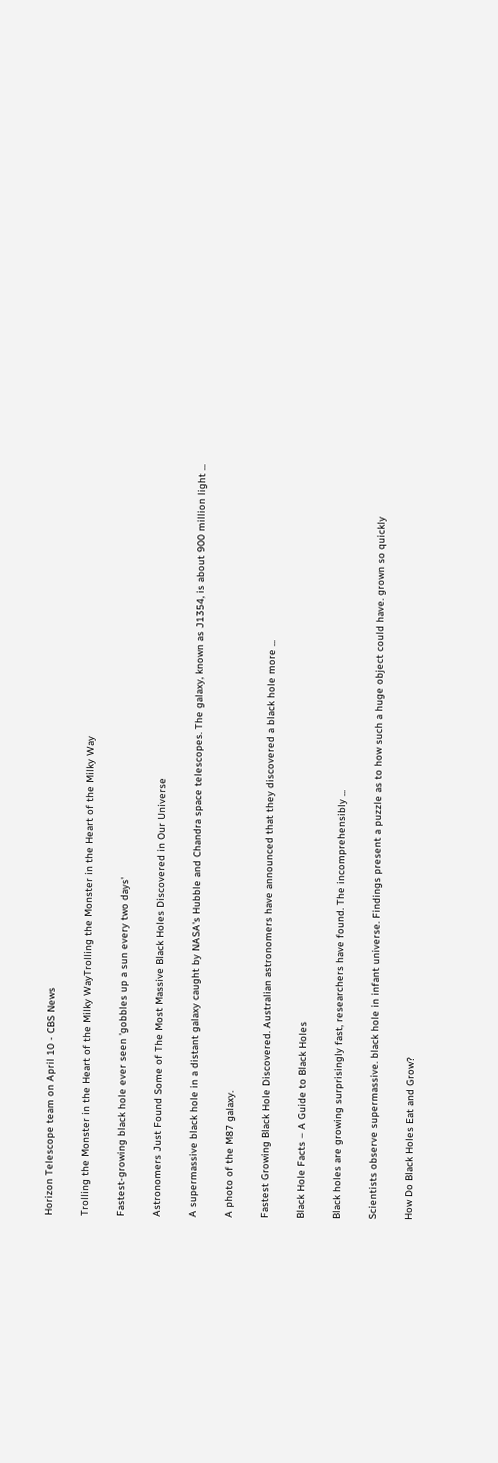Horizon Telescope team on April 10 - CBS News

Trolling the Monster in the Heart of the Milky WayTrolling the Monster in the Heart of the Milky Way

Fastest-growing black hole ever seen 'gobbles up a sun every two days'

Astronomers Just Found Some of The Most Massive Black Holes Discovered in Our Universe

A supermassive black hole in a distant galaxy caught by NASA's Hubble and Chandra space telescopes. The galaxy, known as J1354, is about 900 million light ...

A photo of the M87 galaxy.

Fastest Growing Black Hole Discovered. Australian astronomers have announced that they discovered a black hole more ...

Black Hole Facts – A Guide to Black Holes

Black holes are growing surprisingly fast, researchers have found. The incomprehensibly ...

Scientists observe supermassive. black hole in infant universe. Findings present a puzzle as to how such a huge object could have. grown so quickly

How Do Black Holes Eat and Grow?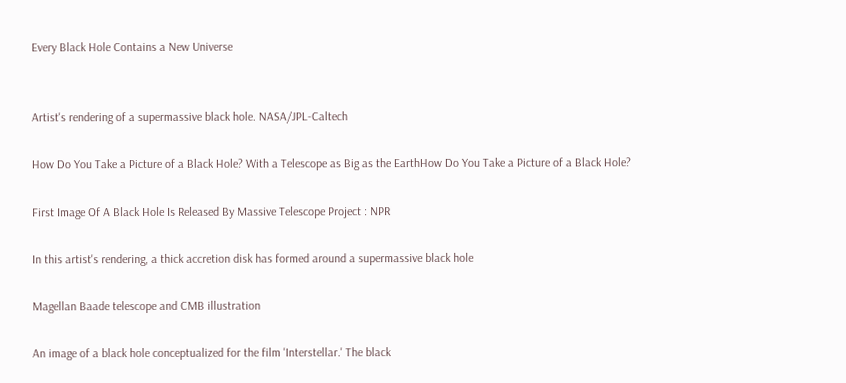Every Black Hole Contains a New Universe


Artist's rendering of a supermassive black hole. NASA/JPL-Caltech

How Do You Take a Picture of a Black Hole? With a Telescope as Big as the EarthHow Do You Take a Picture of a Black Hole?

First Image Of A Black Hole Is Released By Massive Telescope Project : NPR

In this artist's rendering, a thick accretion disk has formed around a supermassive black hole

Magellan Baade telescope and CMB illustration

An image of a black hole conceptualized for the film 'Interstellar.' The black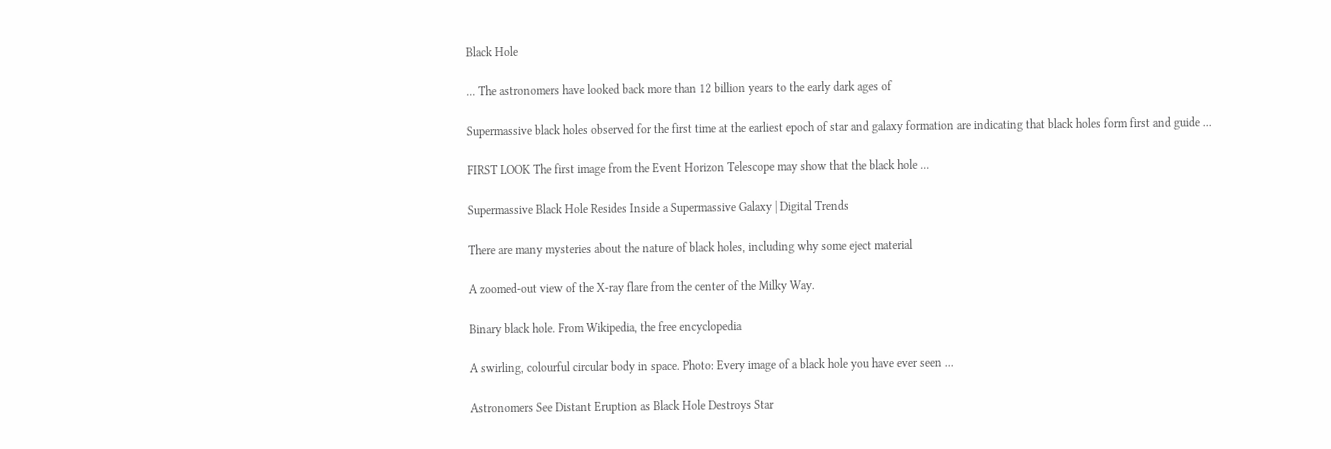Black Hole

... The astronomers have looked back more than 12 billion years to the early dark ages of

Supermassive black holes observed for the first time at the earliest epoch of star and galaxy formation are indicating that black holes form first and guide ...

FIRST LOOK The first image from the Event Horizon Telescope may show that the black hole ...

Supermassive Black Hole Resides Inside a Supermassive Galaxy | Digital Trends

There are many mysteries about the nature of black holes, including why some eject material

A zoomed-out view of the X-ray flare from the center of the Milky Way.

Binary black hole. From Wikipedia, the free encyclopedia

A swirling, colourful circular body in space. Photo: Every image of a black hole you have ever seen ...

Astronomers See Distant Eruption as Black Hole Destroys Star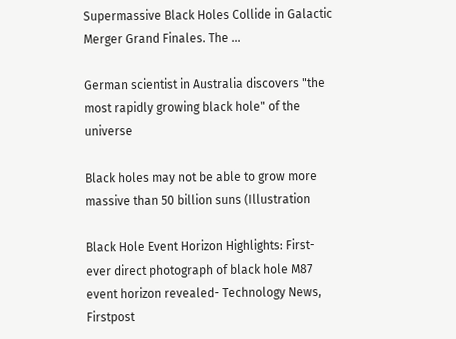Supermassive Black Holes Collide in Galactic Merger Grand Finales. The ...

German scientist in Australia discovers "the most rapidly growing black hole" of the universe

Black holes may not be able to grow more massive than 50 billion suns (Illustration

Black Hole Event Horizon Highlights: First-ever direct photograph of black hole M87 event horizon revealed- Technology News, Firstpost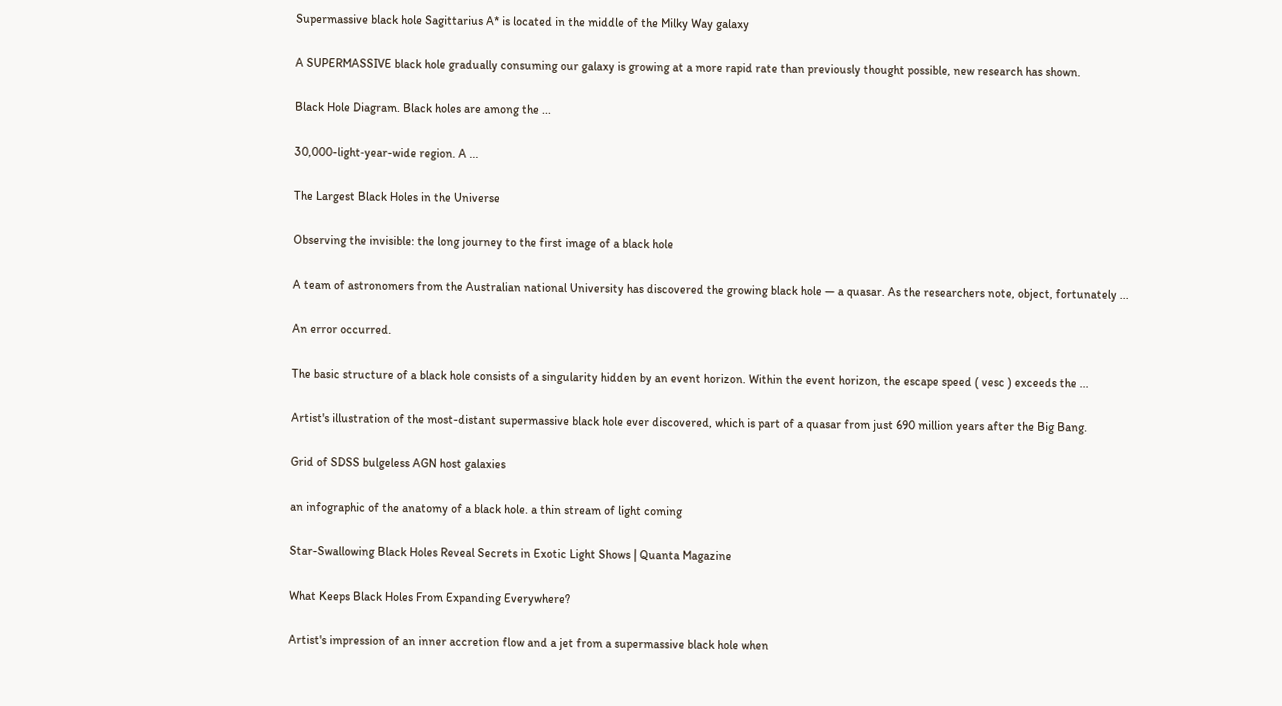Supermassive black hole Sagittarius A* is located in the middle of the Milky Way galaxy

A SUPERMASSIVE black hole gradually consuming our galaxy is growing at a more rapid rate than previously thought possible, new research has shown.

Black Hole Diagram. Black holes are among the ...

30,000-light‐year-wide region. A ...

The Largest Black Holes in the Universe

Observing the invisible: the long journey to the first image of a black hole

A team of astronomers from the Australian national University has discovered the growing black hole — a quasar. As the researchers note, object, fortunately ...

An error occurred.

The basic structure of a black hole consists of a singularity hidden by an event horizon. Within the event horizon, the escape speed ( vesc ) exceeds the ...

Artist's illustration of the most-distant supermassive black hole ever discovered, which is part of a quasar from just 690 million years after the Big Bang.

Grid of SDSS bulgeless AGN host galaxies

an infographic of the anatomy of a black hole. a thin stream of light coming

Star-Swallowing Black Holes Reveal Secrets in Exotic Light Shows | Quanta Magazine

What Keeps Black Holes From Expanding Everywhere?

Artist's impression of an inner accretion flow and a jet from a supermassive black hole when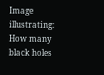Image illustrating: How many black holes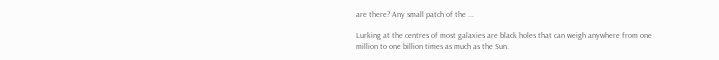are there? Any small patch of the ...

Lurking at the centres of most galaxies are black holes that can weigh anywhere from one million to one billion times as much as the Sun.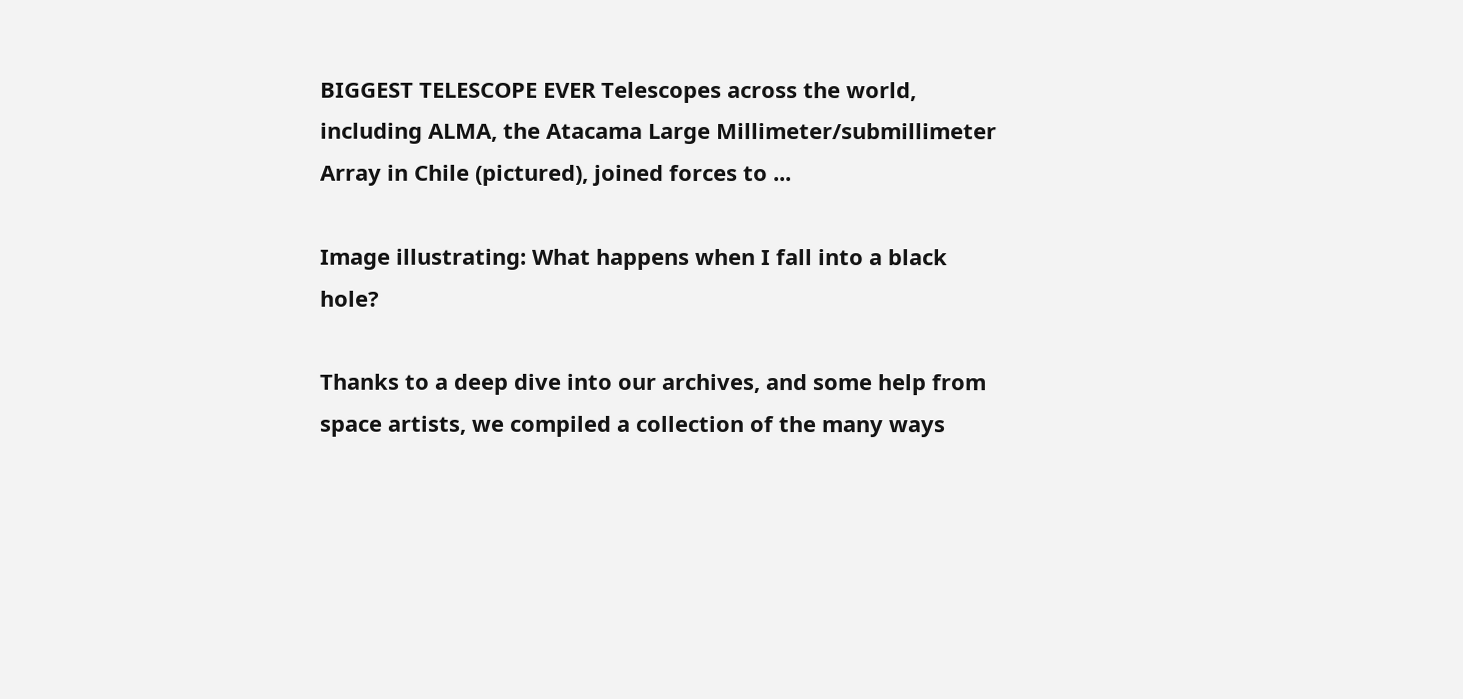BIGGEST TELESCOPE EVER Telescopes across the world, including ALMA, the Atacama Large Millimeter/submillimeter Array in Chile (pictured), joined forces to ...

Image illustrating: What happens when I fall into a black hole?

Thanks to a deep dive into our archives, and some help from space artists, we compiled a collection of the many ways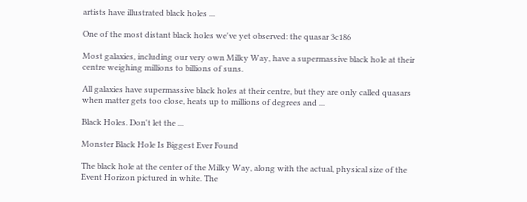artists have illustrated black holes ...

One of the most distant black holes we've yet observed: the quasar 3c186

Most galaxies, including our very own Milky Way, have a supermassive black hole at their centre weighing millions to billions of suns.

All galaxies have supermassive black holes at their centre, but they are only called quasars when matter gets too close, heats up to millions of degrees and ...

Black Holes. Don't let the ...

Monster Black Hole Is Biggest Ever Found

The black hole at the center of the Milky Way, along with the actual, physical size of the Event Horizon pictured in white. The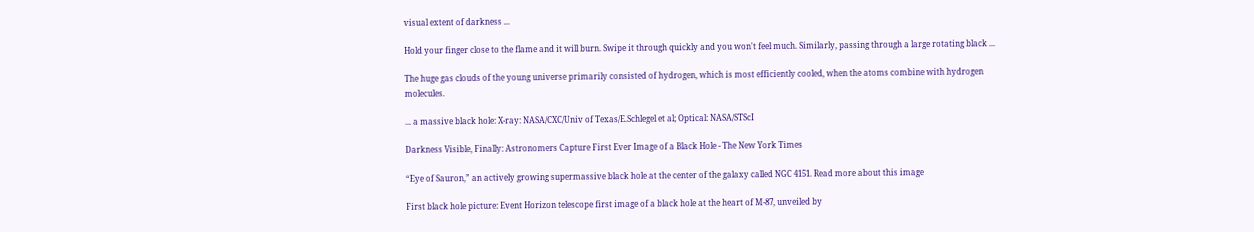visual extent of darkness ...

Hold your finger close to the flame and it will burn. Swipe it through quickly and you won't feel much. Similarly, passing through a large rotating black ...

The huge gas clouds of the young universe primarily consisted of hydrogen, which is most efficiently cooled, when the atoms combine with hydrogen molecules.

... a massive black hole: X-ray: NASA/CXC/Univ of Texas/E.Schlegel et al; Optical: NASA/STScI

Darkness Visible, Finally: Astronomers Capture First Ever Image of a Black Hole - The New York Times

“Eye of Sauron,” an actively growing supermassive black hole at the center of the galaxy called NGC 4151. Read more about this image

First black hole picture: Event Horizon telescope first image of a black hole at the heart of M-87, unveiled by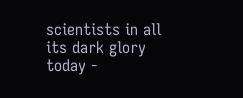scientists in all its dark glory today -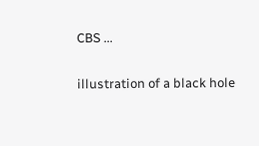CBS ...

illustration of a black hole